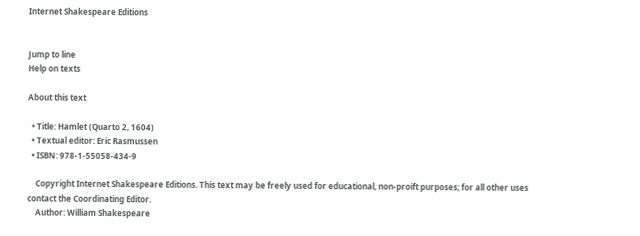Internet Shakespeare Editions


Jump to line
Help on texts

About this text

  • Title: Hamlet (Quarto 2, 1604)
  • Textual editor: Eric Rasmussen
  • ISBN: 978-1-55058-434-9

    Copyright Internet Shakespeare Editions. This text may be freely used for educational, non-proift purposes; for all other uses contact the Coordinating Editor.
    Author: William Shakespeare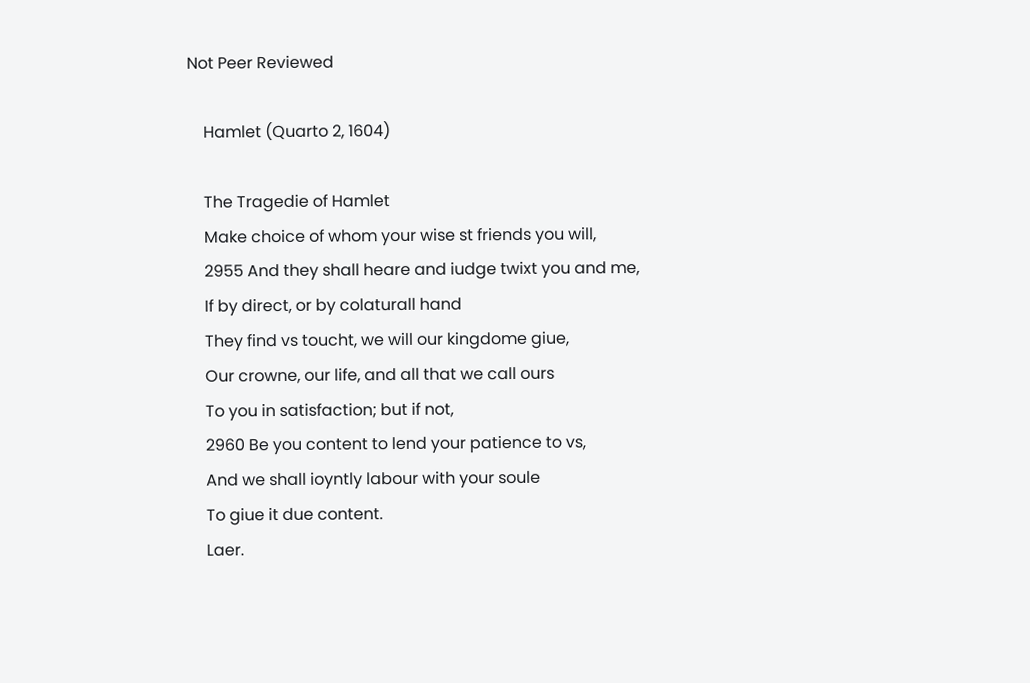Not Peer Reviewed

    Hamlet (Quarto 2, 1604)

    The Tragedie of Hamlet
    Make choice of whom your wise st friends you will,
    2955 And they shall heare and iudge twixt you and me,
    If by direct, or by colaturall hand
    They find vs toucht, we will our kingdome giue,
    Our crowne, our life, and all that we call ours
    To you in satisfaction; but if not,
    2960 Be you content to lend your patience to vs,
    And we shall ioyntly labour with your soule
    To giue it due content.
    Laer.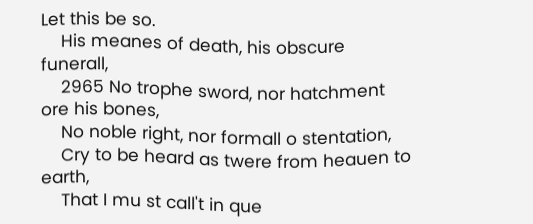Let this be so.
    His meanes of death, his obscure funerall,
    2965 No trophe sword, nor hatchment ore his bones,
    No noble right, nor formall o stentation,
    Cry to be heard as twere from heauen to earth,
    That I mu st call't in que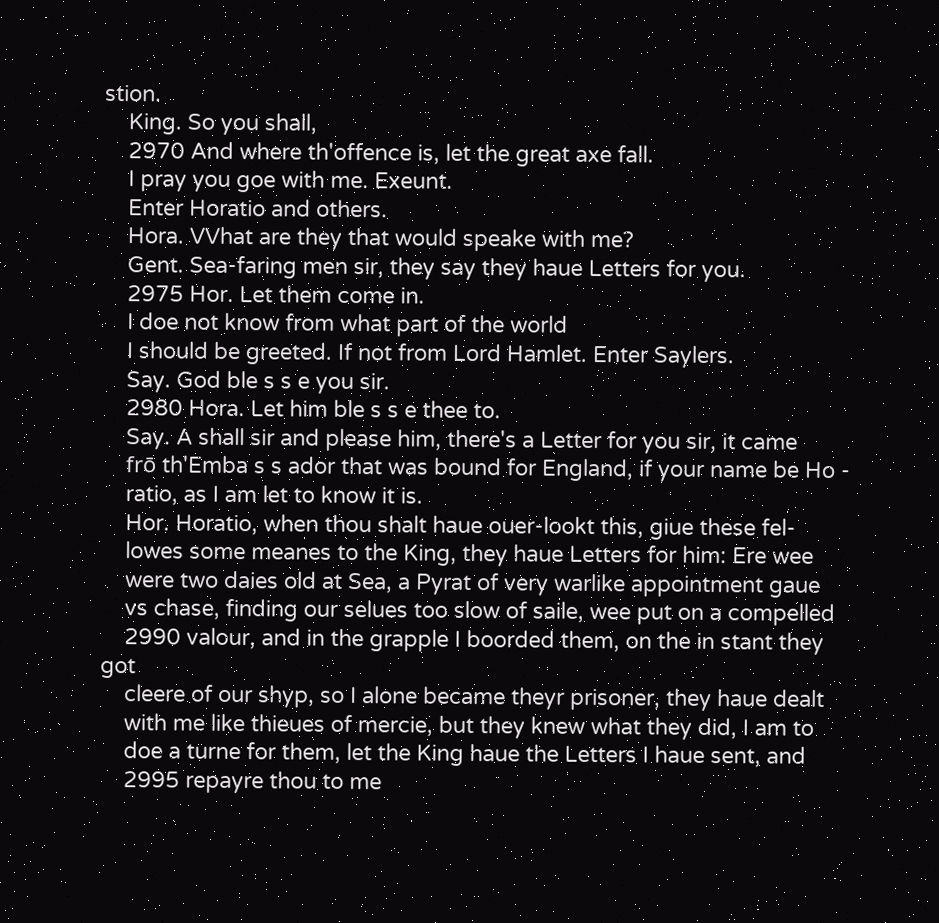stion.
    King. So you shall,
    2970 And where th'offence is, let the great axe fall.
    I pray you goe with me. Exeunt.
    Enter Horatio and others.
    Hora. VVhat are they that would speake with me?
    Gent. Sea-faring men sir, they say they haue Letters for you.
    2975 Hor. Let them come in.
    I doe not know from what part of the world
    I should be greeted. If not from Lord Hamlet. Enter Saylers.
    Say. God ble s s e you sir.
    2980 Hora. Let him ble s s e thee to.
    Say. A shall sir and please him, there's a Letter for you sir, it came
    frō th'Emba s s ador that was bound for England, if your name be Ho -
    ratio, as I am let to know it is.
    Hor. Horatio, when thou shalt haue ouer-lookt this, giue these fel-
    lowes some meanes to the King, they haue Letters for him: Ere wee
    were two daies old at Sea, a Pyrat of very warlike appointment gaue
    vs chase, finding our selues too slow of saile, wee put on a compelled
    2990 valour, and in the grapple I boorded them, on the in stant they got
    cleere of our shyp, so I alone became theyr prisoner, they haue dealt
    with me like thieues of mercie, but they knew what they did, I am to
    doe a turne for them, let the King haue the Letters I haue sent, and
    2995 repayre thou to me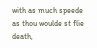with as much speede as thou woulde st flie death,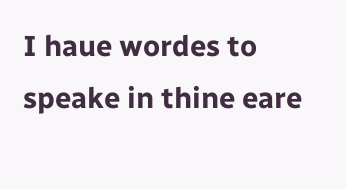I haue wordes to speake in thine eare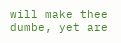will make thee dumbe, yet are